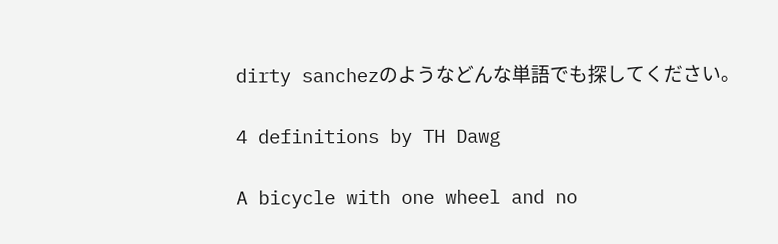dirty sanchezのようなどんな単語でも探してください。

4 definitions by TH Dawg

A bicycle with one wheel and no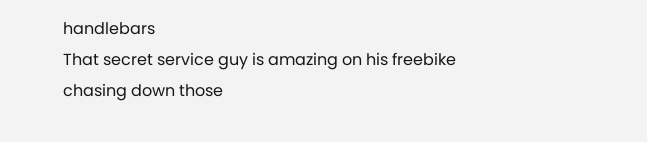handlebars
That secret service guy is amazing on his freebike chasing down those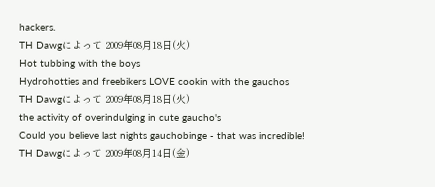hackers.
TH Dawgによって 2009年08月18日(火)
Hot tubbing with the boys
Hydrohotties and freebikers LOVE cookin with the gauchos
TH Dawgによって 2009年08月18日(火)
the activity of overindulging in cute gaucho's
Could you believe last nights gauchobinge - that was incredible!
TH Dawgによって 2009年08月14日(金)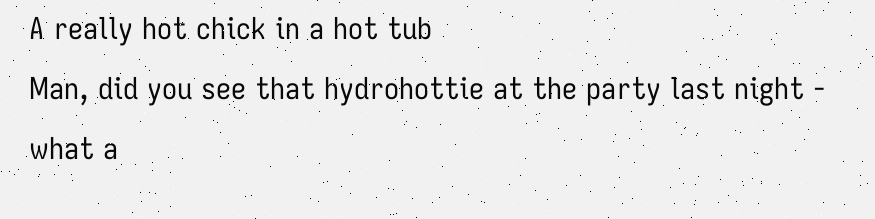A really hot chick in a hot tub
Man, did you see that hydrohottie at the party last night - what a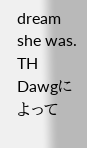dream she was.
TH Dawgによって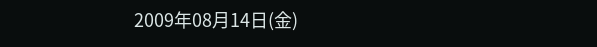2009年08月14日(金)